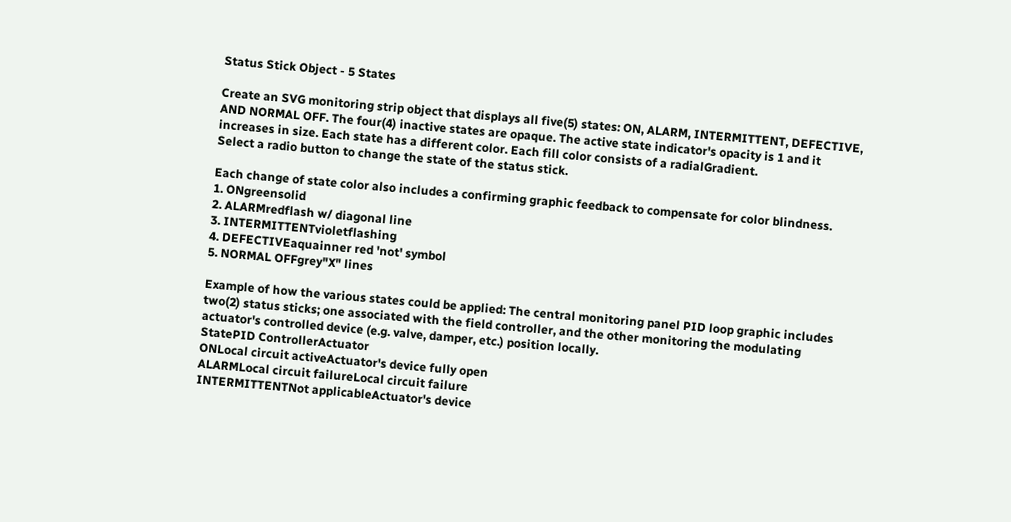Status Stick Object - 5 States

Create an SVG monitoring strip object that displays all five(5) states: ON, ALARM, INTERMITTENT, DEFECTIVE, AND NORMAL OFF. The four(4) inactive states are opaque. The active state indicator's opacity is 1 and it increases in size. Each state has a different color. Each fill color consists of a radialGradient.
Select a radio button to change the state of the status stick.

Each change of state color also includes a confirming graphic feedback to compensate for color blindness.
1. ONgreensolid
2. ALARMredflash w/ diagonal line
3. INTERMITTENTvioletflashing
4. DEFECTIVEaquainner red 'not' symbol
5. NORMAL OFFgrey"X" lines

Example of how the various states could be applied: The central monitoring panel PID loop graphic includes two(2) status sticks; one associated with the field controller, and the other monitoring the modulating actuator's controlled device (e.g. valve, damper, etc.) position locally.
StatePID ControllerActuator
ONLocal circuit activeActuator's device fully open
ALARMLocal circuit failureLocal circuit failure
INTERMITTENTNot applicableActuator's device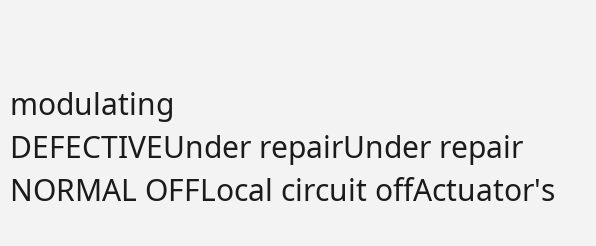modulating
DEFECTIVEUnder repairUnder repair
NORMAL OFFLocal circuit offActuator's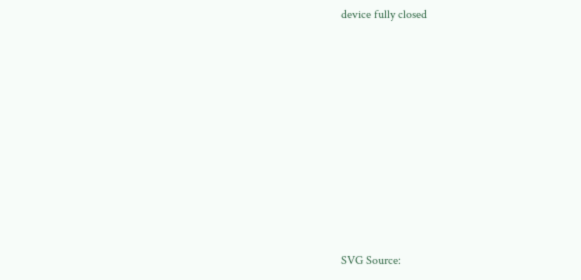device fully closed










SVG Source: